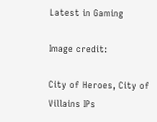Latest in Gaming

Image credit:

City of Heroes, City of Villains IPs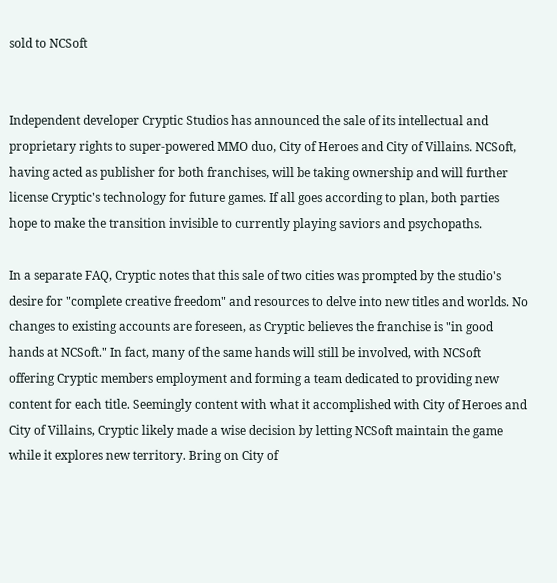sold to NCSoft


Independent developer Cryptic Studios has announced the sale of its intellectual and proprietary rights to super-powered MMO duo, City of Heroes and City of Villains. NCSoft, having acted as publisher for both franchises, will be taking ownership and will further license Cryptic's technology for future games. If all goes according to plan, both parties hope to make the transition invisible to currently playing saviors and psychopaths.

In a separate FAQ, Cryptic notes that this sale of two cities was prompted by the studio's desire for "complete creative freedom" and resources to delve into new titles and worlds. No changes to existing accounts are foreseen, as Cryptic believes the franchise is "in good hands at NCSoft." In fact, many of the same hands will still be involved, with NCSoft offering Cryptic members employment and forming a team dedicated to providing new content for each title. Seemingly content with what it accomplished with City of Heroes and City of Villains, Cryptic likely made a wise decision by letting NCSoft maintain the game while it explores new territory. Bring on City of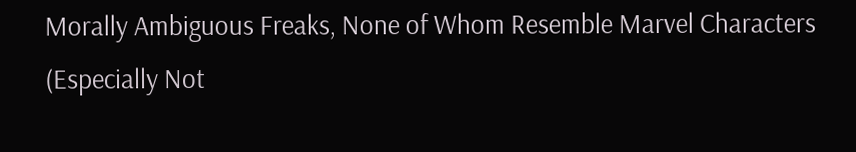Morally Ambiguous Freaks, None of Whom Resemble Marvel Characters (Especially Not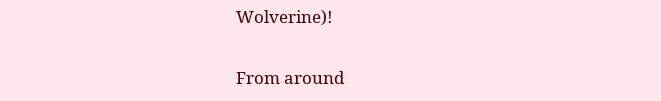Wolverine)!

From around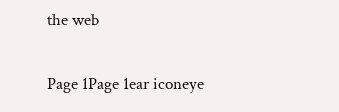the web

Page 1Page 1ear iconeye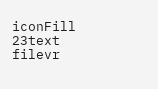iconFill 23text filevr